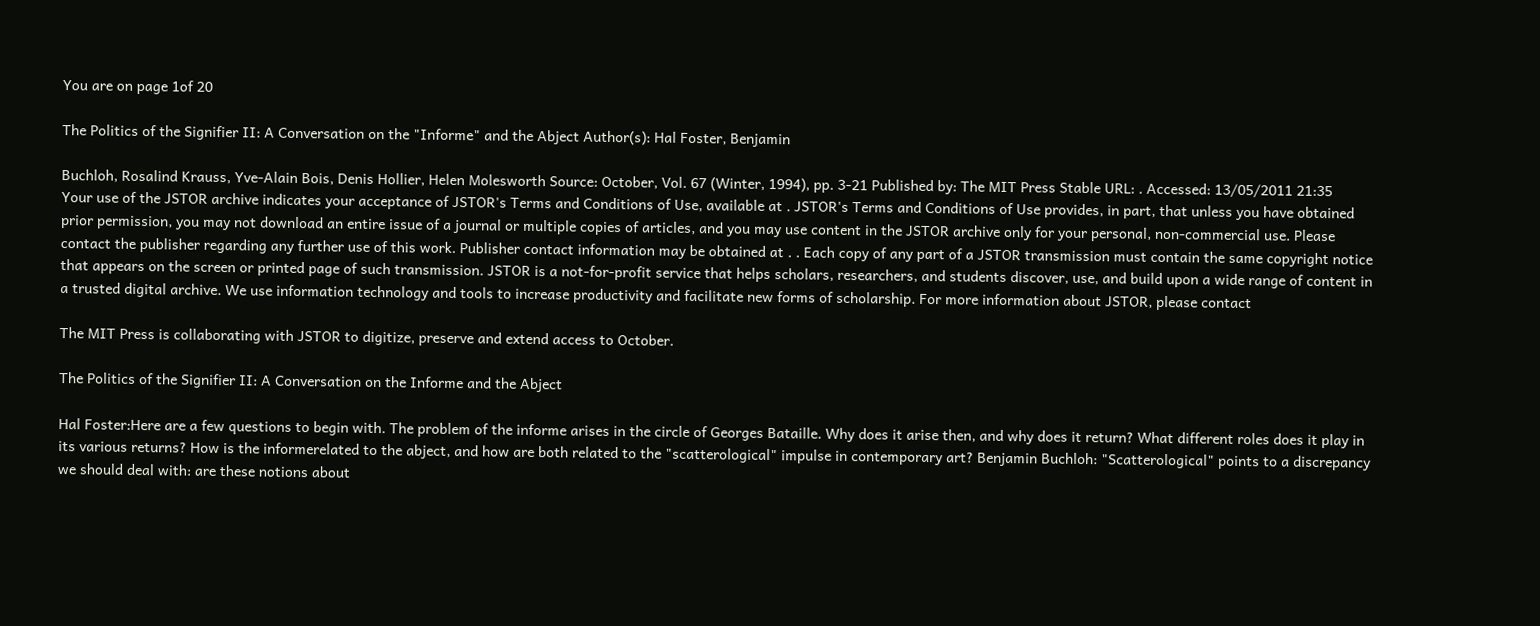You are on page 1of 20

The Politics of the Signifier II: A Conversation on the "Informe" and the Abject Author(s): Hal Foster, Benjamin

Buchloh, Rosalind Krauss, Yve-Alain Bois, Denis Hollier, Helen Molesworth Source: October, Vol. 67 (Winter, 1994), pp. 3-21 Published by: The MIT Press Stable URL: . Accessed: 13/05/2011 21:35
Your use of the JSTOR archive indicates your acceptance of JSTOR's Terms and Conditions of Use, available at . JSTOR's Terms and Conditions of Use provides, in part, that unless you have obtained prior permission, you may not download an entire issue of a journal or multiple copies of articles, and you may use content in the JSTOR archive only for your personal, non-commercial use. Please contact the publisher regarding any further use of this work. Publisher contact information may be obtained at . . Each copy of any part of a JSTOR transmission must contain the same copyright notice that appears on the screen or printed page of such transmission. JSTOR is a not-for-profit service that helps scholars, researchers, and students discover, use, and build upon a wide range of content in a trusted digital archive. We use information technology and tools to increase productivity and facilitate new forms of scholarship. For more information about JSTOR, please contact

The MIT Press is collaborating with JSTOR to digitize, preserve and extend access to October.

The Politics of the Signifier II: A Conversation on the Informe and the Abject

Hal Foster:Here are a few questions to begin with. The problem of the informe arises in the circle of Georges Bataille. Why does it arise then, and why does it return? What different roles does it play in its various returns? How is the informerelated to the abject, and how are both related to the "scatterological" impulse in contemporary art? Benjamin Buchloh: "Scatterological" points to a discrepancy we should deal with: are these notions about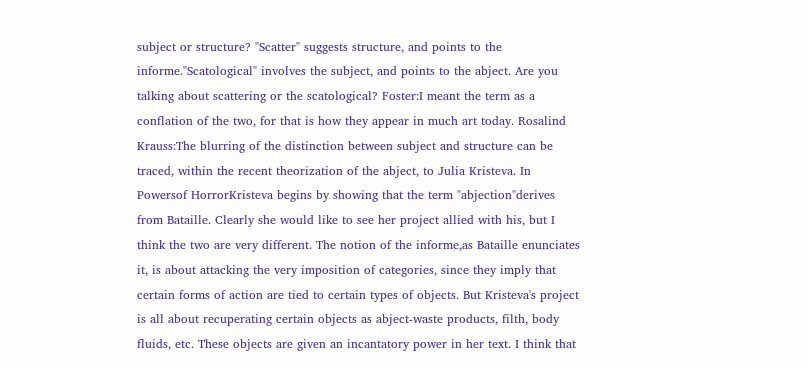subject or structure? "Scatter" suggests structure, and points to the informe."Scatological" involves the subject, and points to the abject. Are you talking about scattering or the scatological? Foster:I meant the term as a conflation of the two, for that is how they appear in much art today. Rosalind Krauss:The blurring of the distinction between subject and structure can be traced, within the recent theorization of the abject, to Julia Kristeva. In Powersof HorrorKristeva begins by showing that the term "abjection"derives from Bataille. Clearly she would like to see her project allied with his, but I think the two are very different. The notion of the informe,as Bataille enunciates it, is about attacking the very imposition of categories, since they imply that certain forms of action are tied to certain types of objects. But Kristeva's project is all about recuperating certain objects as abject-waste products, filth, body fluids, etc. These objects are given an incantatory power in her text. I think that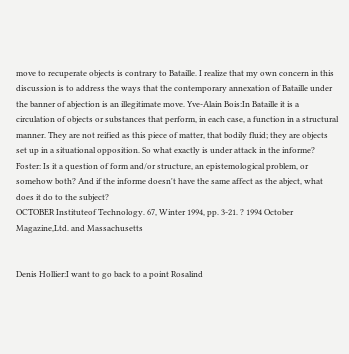move to recuperate objects is contrary to Bataille. I realize that my own concern in this discussion is to address the ways that the contemporary annexation of Bataille under the banner of abjection is an illegitimate move. Yve-Alain Bois:In Bataille it is a circulation of objects or substances that perform, in each case, a function in a structural manner. They are not reified as this piece of matter, that bodily fluid; they are objects set up in a situational opposition. So what exactly is under attack in the informe? Foster: Is it a question of form and/or structure, an epistemological problem, or somehow both? And if the informe doesn't have the same affect as the abject, what does it do to the subject?
OCTOBER Instituteof Technology. 67, Winter 1994, pp. 3-21. ? 1994 October Magazine,Ltd. and Massachusetts


Denis Hollier:I want to go back to a point Rosalind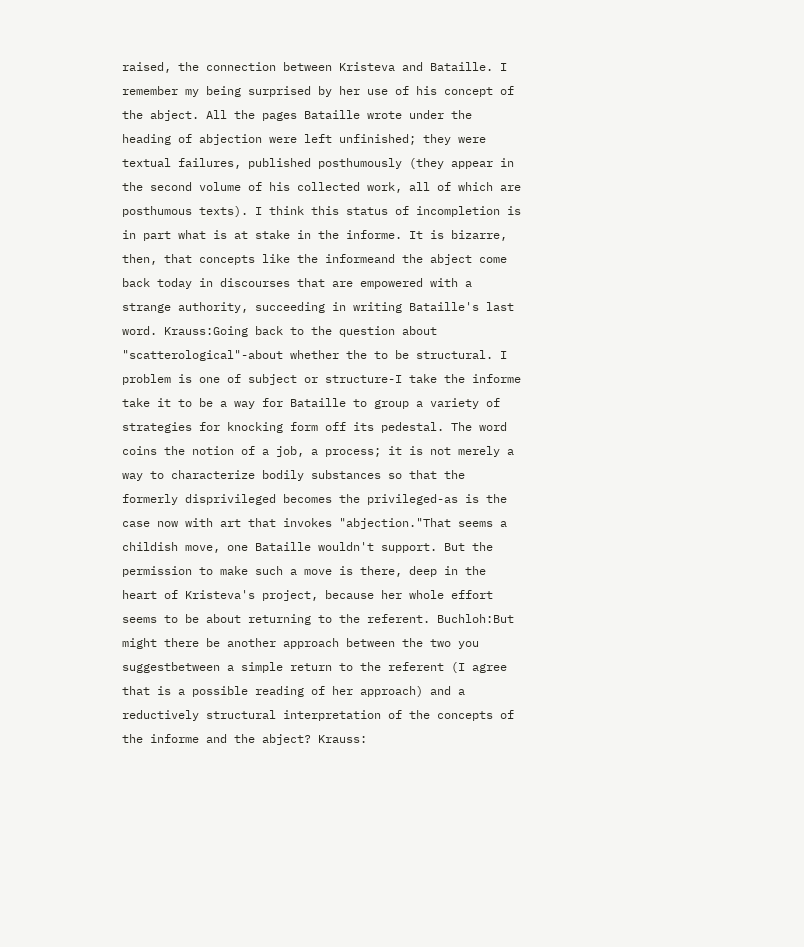raised, the connection between Kristeva and Bataille. I remember my being surprised by her use of his concept of the abject. All the pages Bataille wrote under the heading of abjection were left unfinished; they were textual failures, published posthumously (they appear in the second volume of his collected work, all of which are posthumous texts). I think this status of incompletion is in part what is at stake in the informe. It is bizarre, then, that concepts like the informeand the abject come back today in discourses that are empowered with a strange authority, succeeding in writing Bataille's last word. Krauss:Going back to the question about "scatterological"-about whether the to be structural. I problem is one of subject or structure-I take the informe take it to be a way for Bataille to group a variety of strategies for knocking form off its pedestal. The word coins the notion of a job, a process; it is not merely a way to characterize bodily substances so that the formerly disprivileged becomes the privileged-as is the case now with art that invokes "abjection."That seems a childish move, one Bataille wouldn't support. But the permission to make such a move is there, deep in the heart of Kristeva's project, because her whole effort seems to be about returning to the referent. Buchloh:But might there be another approach between the two you suggestbetween a simple return to the referent (I agree that is a possible reading of her approach) and a reductively structural interpretation of the concepts of the informe and the abject? Krauss: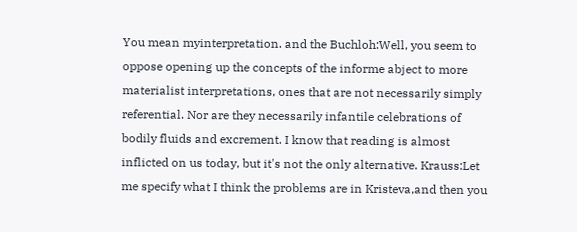You mean myinterpretation. and the Buchloh:Well, you seem to oppose opening up the concepts of the informe abject to more materialist interpretations, ones that are not necessarily simply referential. Nor are they necessarily infantile celebrations of bodily fluids and excrement. I know that reading is almost inflicted on us today, but it's not the only alternative. Krauss:Let me specify what I think the problems are in Kristeva,and then you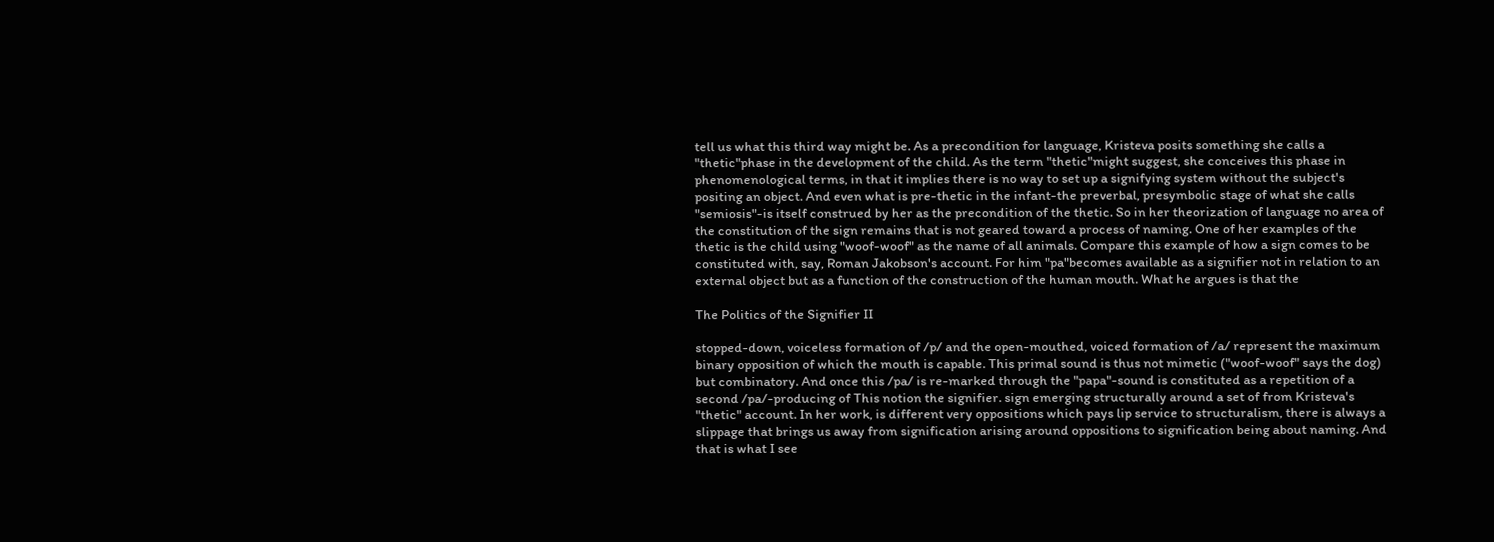tell us what this third way might be. As a precondition for language, Kristeva posits something she calls a "thetic"phase in the development of the child. As the term "thetic"might suggest, she conceives this phase in phenomenological terms, in that it implies there is no way to set up a signifying system without the subject's positing an object. And even what is pre-thetic in the infant-the preverbal, presymbolic stage of what she calls "semiosis"-is itself construed by her as the precondition of the thetic. So in her theorization of language no area of the constitution of the sign remains that is not geared toward a process of naming. One of her examples of the thetic is the child using "woof-woof" as the name of all animals. Compare this example of how a sign comes to be constituted with, say, Roman Jakobson's account. For him "pa"becomes available as a signifier not in relation to an external object but as a function of the construction of the human mouth. What he argues is that the

The Politics of the Signifier II

stopped-down, voiceless formation of /p/ and the open-mouthed, voiced formation of /a/ represent the maximum binary opposition of which the mouth is capable. This primal sound is thus not mimetic ("woof-woof" says the dog) but combinatory. And once this /pa/ is re-marked through the "papa"-sound is constituted as a repetition of a second /pa/-producing of This notion the signifier. sign emerging structurally around a set of from Kristeva's "thetic" account. In her work, is different very oppositions which pays lip service to structuralism, there is always a slippage that brings us away from signification arising around oppositions to signification being about naming. And that is what I see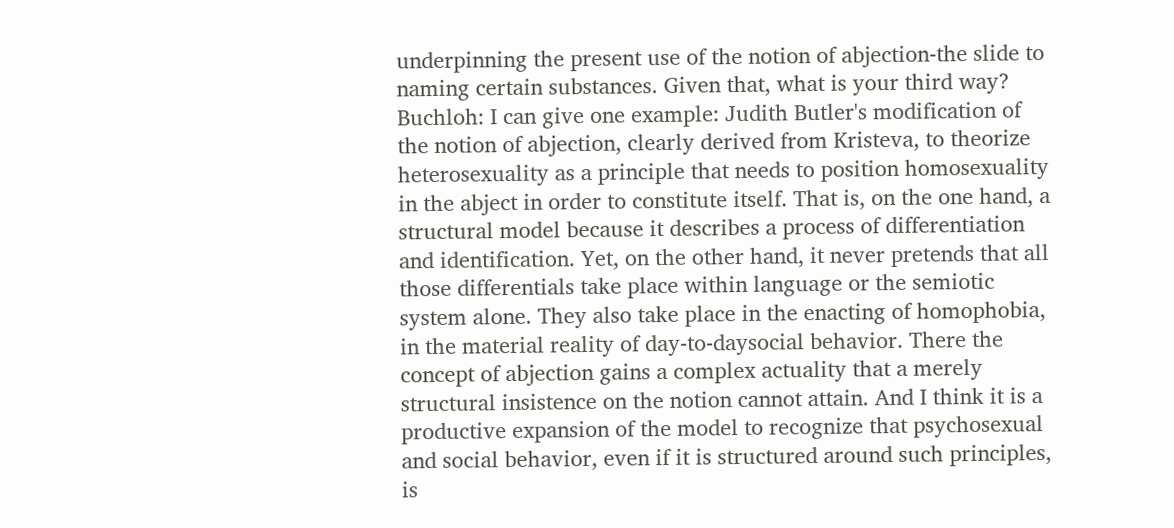underpinning the present use of the notion of abjection-the slide to naming certain substances. Given that, what is your third way? Buchloh: I can give one example: Judith Butler's modification of the notion of abjection, clearly derived from Kristeva, to theorize heterosexuality as a principle that needs to position homosexuality in the abject in order to constitute itself. That is, on the one hand, a structural model because it describes a process of differentiation and identification. Yet, on the other hand, it never pretends that all those differentials take place within language or the semiotic system alone. They also take place in the enacting of homophobia, in the material reality of day-to-daysocial behavior. There the concept of abjection gains a complex actuality that a merely structural insistence on the notion cannot attain. And I think it is a productive expansion of the model to recognize that psychosexual and social behavior, even if it is structured around such principles, is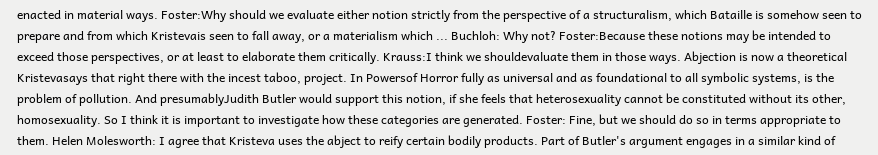enacted in material ways. Foster:Why should we evaluate either notion strictly from the perspective of a structuralism, which Bataille is somehow seen to prepare and from which Kristevais seen to fall away, or a materialism which ... Buchloh: Why not? Foster:Because these notions may be intended to exceed those perspectives, or at least to elaborate them critically. Krauss:I think we shouldevaluate them in those ways. Abjection is now a theoretical Kristevasays that right there with the incest taboo, project. In Powersof Horror fully as universal and as foundational to all symbolic systems, is the problem of pollution. And presumablyJudith Butler would support this notion, if she feels that heterosexuality cannot be constituted without its other, homosexuality. So I think it is important to investigate how these categories are generated. Foster: Fine, but we should do so in terms appropriate to them. Helen Molesworth: I agree that Kristeva uses the abject to reify certain bodily products. Part of Butler's argument engages in a similar kind of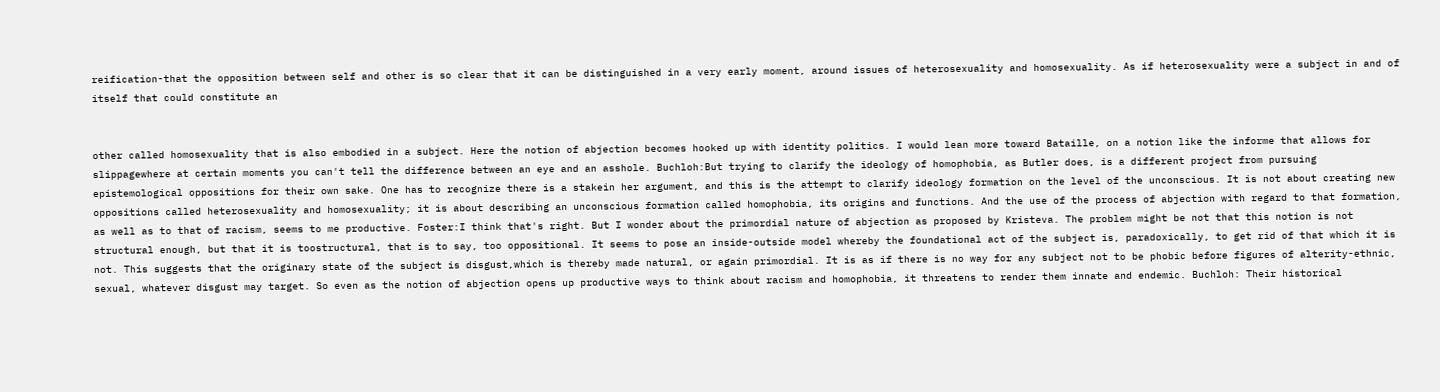reification-that the opposition between self and other is so clear that it can be distinguished in a very early moment, around issues of heterosexuality and homosexuality. As if heterosexuality were a subject in and of itself that could constitute an


other called homosexuality that is also embodied in a subject. Here the notion of abjection becomes hooked up with identity politics. I would lean more toward Bataille, on a notion like the informe that allows for slippagewhere at certain moments you can't tell the difference between an eye and an asshole. Buchloh:But trying to clarify the ideology of homophobia, as Butler does, is a different project from pursuing epistemological oppositions for their own sake. One has to recognize there is a stakein her argument, and this is the attempt to clarify ideology formation on the level of the unconscious. It is not about creating new oppositions called heterosexuality and homosexuality; it is about describing an unconscious formation called homophobia, its origins and functions. And the use of the process of abjection with regard to that formation, as well as to that of racism, seems to me productive. Foster:I think that's right. But I wonder about the primordial nature of abjection as proposed by Kristeva. The problem might be not that this notion is not structural enough, but that it is toostructural, that is to say, too oppositional. It seems to pose an inside-outside model whereby the foundational act of the subject is, paradoxically, to get rid of that which it is not. This suggests that the originary state of the subject is disgust,which is thereby made natural, or again primordial. It is as if there is no way for any subject not to be phobic before figures of alterity-ethnic, sexual, whatever disgust may target. So even as the notion of abjection opens up productive ways to think about racism and homophobia, it threatens to render them innate and endemic. Buchloh: Their historical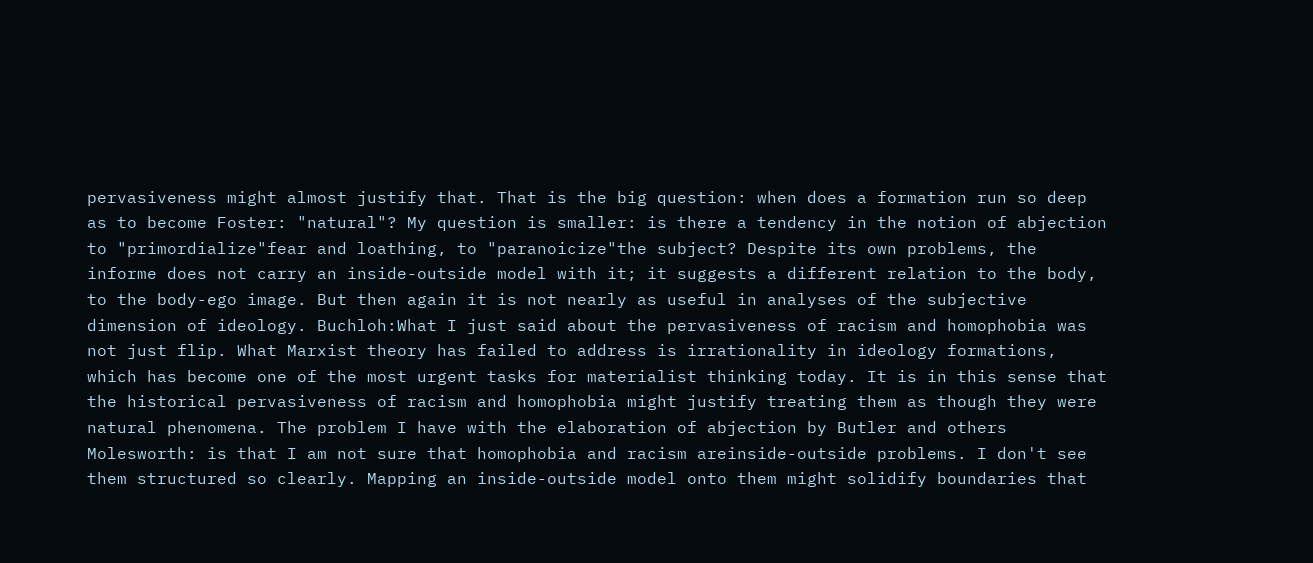pervasiveness might almost justify that. That is the big question: when does a formation run so deep as to become Foster: "natural"? My question is smaller: is there a tendency in the notion of abjection to "primordialize"fear and loathing, to "paranoicize"the subject? Despite its own problems, the informe does not carry an inside-outside model with it; it suggests a different relation to the body, to the body-ego image. But then again it is not nearly as useful in analyses of the subjective dimension of ideology. Buchloh:What I just said about the pervasiveness of racism and homophobia was not just flip. What Marxist theory has failed to address is irrationality in ideology formations, which has become one of the most urgent tasks for materialist thinking today. It is in this sense that the historical pervasiveness of racism and homophobia might justify treating them as though they were natural phenomena. The problem I have with the elaboration of abjection by Butler and others Molesworth: is that I am not sure that homophobia and racism areinside-outside problems. I don't see them structured so clearly. Mapping an inside-outside model onto them might solidify boundaries that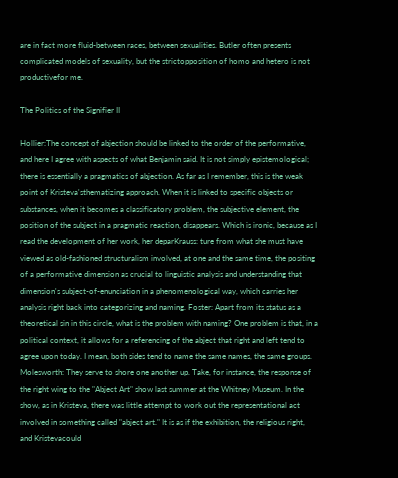are in fact more fluid-between races, between sexualities. Butler often presents complicated models of sexuality, but the strictopposition of homo and hetero is not productivefor me.

The Politics of the Signifier II

Hollier:The concept of abjection should be linked to the order of the performative, and here I agree with aspects of what Benjamin said. It is not simply epistemological; there is essentially a pragmatics of abjection. As far as I remember, this is the weak point of Kristeva'sthematizing approach. When it is linked to specific objects or substances, when it becomes a classificatory problem, the subjective element, the position of the subject in a pragmatic reaction, disappears. Which is ironic, because as I read the development of her work, her deparKrauss: ture from what she must have viewed as old-fashioned structuralism involved, at one and the same time, the positing of a performative dimension as crucial to linguistic analysis and understanding that dimension's subject-of-enunciation in a phenomenological way, which carries her analysis right back into categorizing and naming. Foster: Apart from its status as a theoretical sin in this circle, what is the problem with naming? One problem is that, in a political context, it allows for a referencing of the abject that right and left tend to agree upon today. I mean, both sides tend to name the same names, the same groups. Molesworth: They serve to shore one another up. Take, for instance, the response of the right wing to the "Abject Art" show last summer at the Whitney Museum. In the show, as in Kristeva, there was little attempt to work out the representational act involved in something called "abject art." It is as if the exhibition, the religious right, and Kristevacould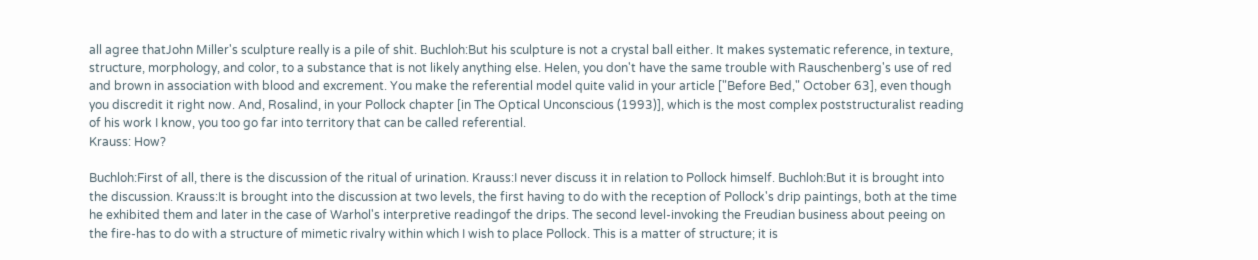all agree thatJohn Miller's sculpture really is a pile of shit. Buchloh:But his sculpture is not a crystal ball either. It makes systematic reference, in texture, structure, morphology, and color, to a substance that is not likely anything else. Helen, you don't have the same trouble with Rauschenberg's use of red and brown in association with blood and excrement. You make the referential model quite valid in your article ["Before Bed," October 63], even though you discredit it right now. And, Rosalind, in your Pollock chapter [in The Optical Unconscious (1993)], which is the most complex poststructuralist reading of his work I know, you too go far into territory that can be called referential.
Krauss: How?

Buchloh:First of all, there is the discussion of the ritual of urination. Krauss:I never discuss it in relation to Pollock himself. Buchloh:But it is brought into the discussion. Krauss:It is brought into the discussion at two levels, the first having to do with the reception of Pollock's drip paintings, both at the time he exhibited them and later in the case of Warhol's interpretive readingof the drips. The second level-invoking the Freudian business about peeing on the fire-has to do with a structure of mimetic rivalry within which I wish to place Pollock. This is a matter of structure; it is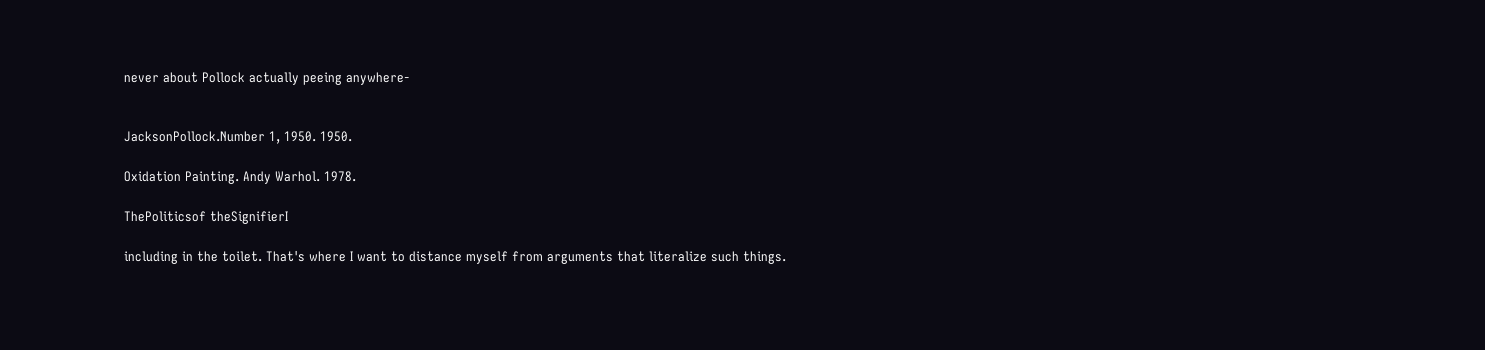never about Pollock actually peeing anywhere-


JacksonPollock.Number 1, 1950. 1950.

Oxidation Painting. Andy Warhol. 1978.

ThePoliticsof theSignifierI

including in the toilet. That's where I want to distance myself from arguments that literalize such things.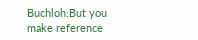Buchloh:But you make reference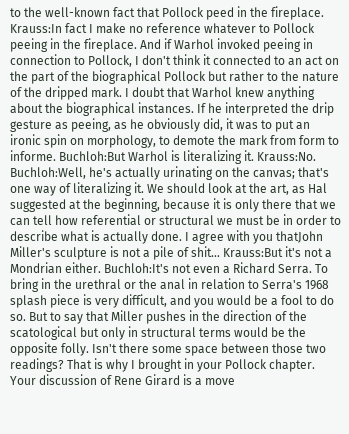to the well-known fact that Pollock peed in the fireplace. Krauss:In fact I make no reference whatever to Pollock peeing in the fireplace. And if Warhol invoked peeing in connection to Pollock, I don't think it connected to an act on the part of the biographical Pollock but rather to the nature of the dripped mark. I doubt that Warhol knew anything about the biographical instances. If he interpreted the drip gesture as peeing, as he obviously did, it was to put an ironic spin on morphology, to demote the mark from form to informe. Buchloh:But Warhol is literalizing it. Krauss:No. Buchloh:Well, he's actually urinating on the canvas; that's one way of literalizing it. We should look at the art, as Hal suggested at the beginning, because it is only there that we can tell how referential or structural we must be in order to describe what is actually done. I agree with you thatJohn Miller's sculpture is not a pile of shit... Krauss:But it's not a Mondrian either. Buchloh:It's not even a Richard Serra. To bring in the urethral or the anal in relation to Serra's 1968 splash piece is very difficult, and you would be a fool to do so. But to say that Miller pushes in the direction of the scatological but only in structural terms would be the opposite folly. Isn't there some space between those two readings? That is why I brought in your Pollock chapter. Your discussion of Rene Girard is a move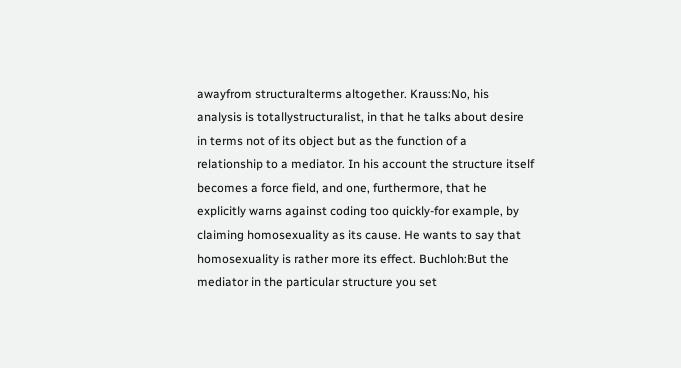awayfrom structuralterms altogether. Krauss:No, his analysis is totallystructuralist, in that he talks about desire in terms not of its object but as the function of a relationship to a mediator. In his account the structure itself becomes a force field, and one, furthermore, that he explicitly warns against coding too quickly-for example, by claiming homosexuality as its cause. He wants to say that homosexuality is rather more its effect. Buchloh:But the mediator in the particular structure you set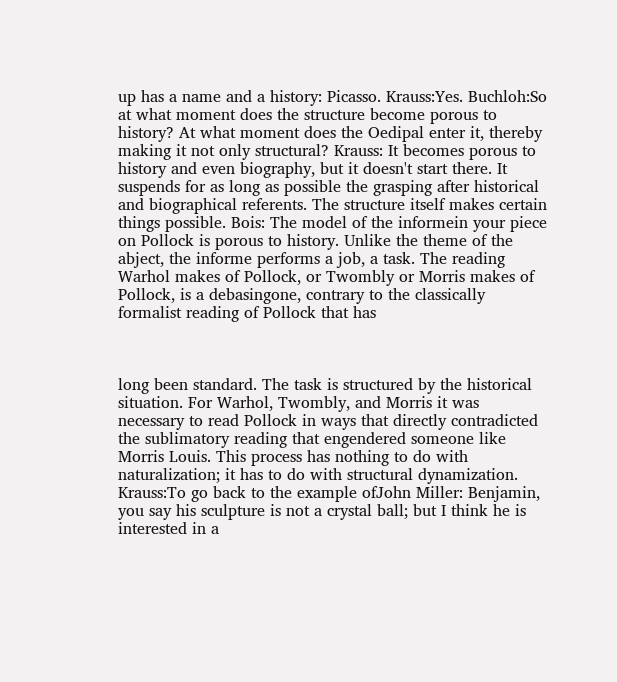up has a name and a history: Picasso. Krauss:Yes. Buchloh:So at what moment does the structure become porous to history? At what moment does the Oedipal enter it, thereby making it not only structural? Krauss: It becomes porous to history and even biography, but it doesn't start there. It suspends for as long as possible the grasping after historical and biographical referents. The structure itself makes certain things possible. Bois: The model of the informein your piece on Pollock is porous to history. Unlike the theme of the abject, the informe performs a job, a task. The reading Warhol makes of Pollock, or Twombly or Morris makes of Pollock, is a debasingone, contrary to the classically formalist reading of Pollock that has



long been standard. The task is structured by the historical situation. For Warhol, Twombly, and Morris it was necessary to read Pollock in ways that directly contradicted the sublimatory reading that engendered someone like Morris Louis. This process has nothing to do with naturalization; it has to do with structural dynamization. Krauss:To go back to the example ofJohn Miller: Benjamin, you say his sculpture is not a crystal ball; but I think he is interested in a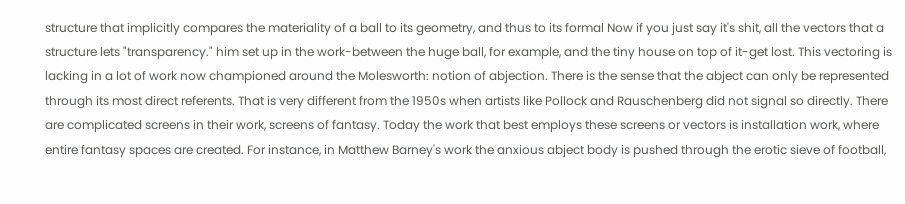structure that implicitly compares the materiality of a ball to its geometry, and thus to its formal Now if you just say it's shit, all the vectors that a structure lets "transparency." him set up in the work-between the huge ball, for example, and the tiny house on top of it-get lost. This vectoring is lacking in a lot of work now championed around the Molesworth: notion of abjection. There is the sense that the abject can only be represented through its most direct referents. That is very different from the 1950s when artists like Pollock and Rauschenberg did not signal so directly. There are complicated screens in their work, screens of fantasy. Today the work that best employs these screens or vectors is installation work, where entire fantasy spaces are created. For instance, in Matthew Barney's work the anxious abject body is pushed through the erotic sieve of football,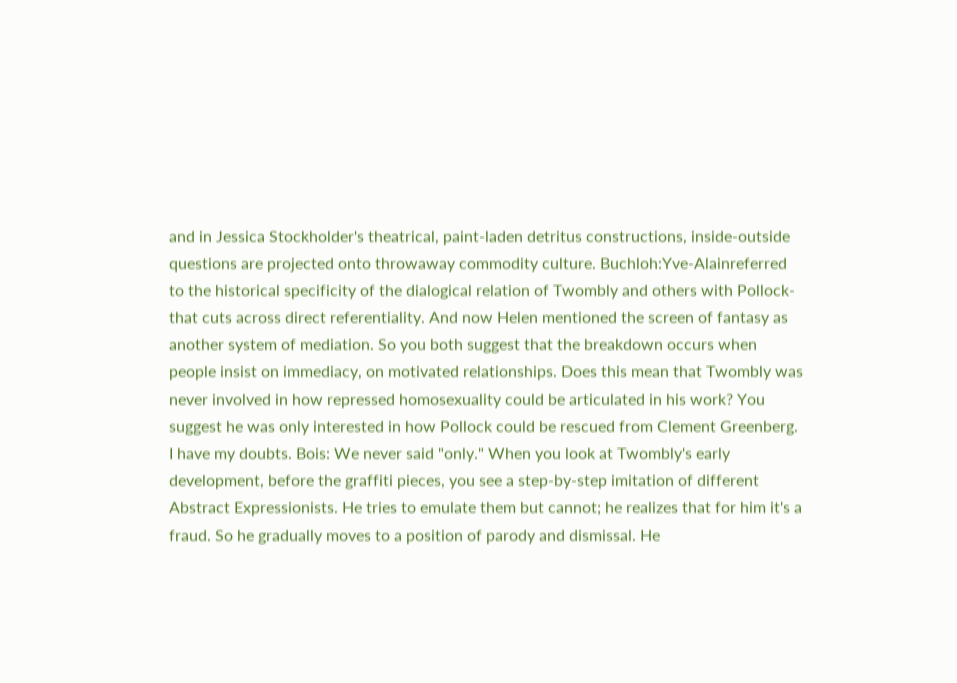and in Jessica Stockholder's theatrical, paint-laden detritus constructions, inside-outside questions are projected onto throwaway commodity culture. Buchloh:Yve-Alainreferred to the historical specificity of the dialogical relation of Twombly and others with Pollock-that cuts across direct referentiality. And now Helen mentioned the screen of fantasy as another system of mediation. So you both suggest that the breakdown occurs when people insist on immediacy, on motivated relationships. Does this mean that Twombly was never involved in how repressed homosexuality could be articulated in his work? You suggest he was only interested in how Pollock could be rescued from Clement Greenberg. I have my doubts. Bois: We never said "only." When you look at Twombly's early development, before the graffiti pieces, you see a step-by-step imitation of different Abstract Expressionists. He tries to emulate them but cannot; he realizes that for him it's a fraud. So he gradually moves to a position of parody and dismissal. He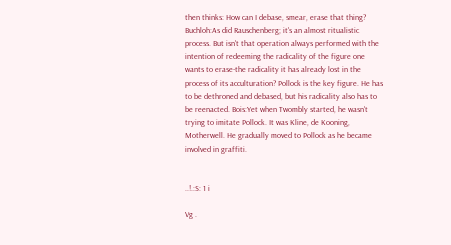then thinks: How can I debase, smear, erase that thing? Buchloh:As did Rauschenberg; it's an almost ritualistic process. But isn't that operation always performed with the intention of redeeming the radicality of the figure one wants to erase-the radicality it has already lost in the process of its acculturation? Pollock is the key figure. He has to be dethroned and debased, but his radicality also has to be reenacted. Bois:Yet when Twombly started, he wasn't trying to imitate Pollock. It was Kline, de Kooning, Motherwell. He gradually moved to Pollock as he became involved in graffiti.


..!.:S: 1 i

Vg .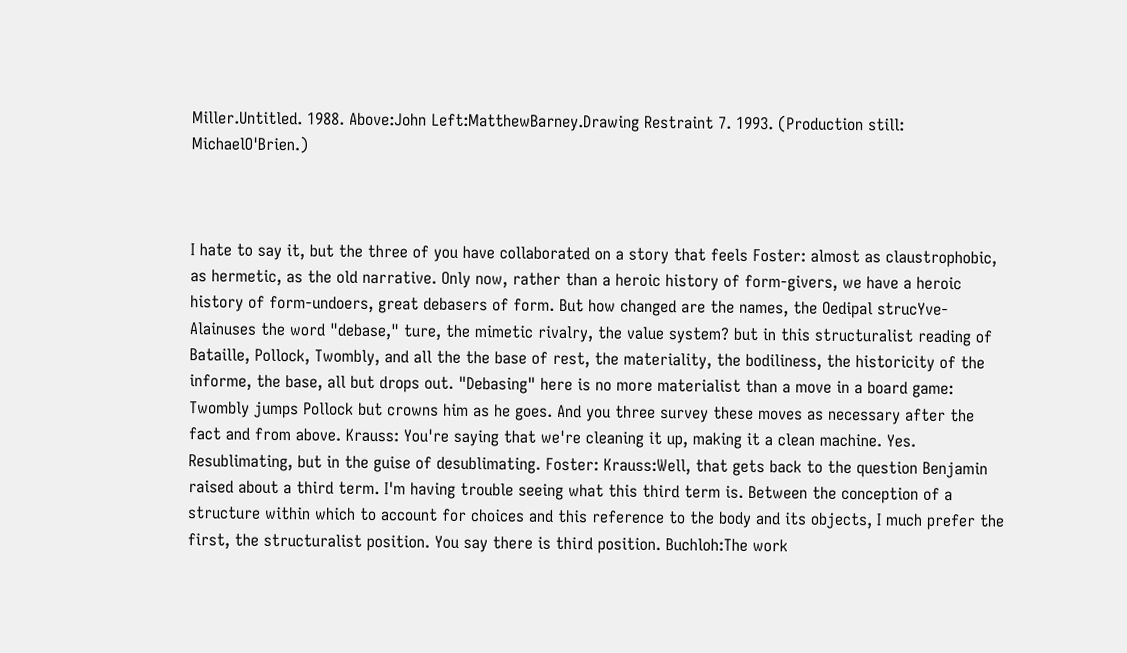Miller.Untitled. 1988. Above:John Left:MatthewBarney.Drawing Restraint 7. 1993. (Production still: MichaelO'Brien.)



I hate to say it, but the three of you have collaborated on a story that feels Foster: almost as claustrophobic, as hermetic, as the old narrative. Only now, rather than a heroic history of form-givers, we have a heroic history of form-undoers, great debasers of form. But how changed are the names, the Oedipal strucYve-Alainuses the word "debase," ture, the mimetic rivalry, the value system? but in this structuralist reading of Bataille, Pollock, Twombly, and all the the base of rest, the materiality, the bodiliness, the historicity of the informe, the base, all but drops out. "Debasing" here is no more materialist than a move in a board game: Twombly jumps Pollock but crowns him as he goes. And you three survey these moves as necessary after the fact and from above. Krauss: You're saying that we're cleaning it up, making it a clean machine. Yes. Resublimating, but in the guise of desublimating. Foster: Krauss:Well, that gets back to the question Benjamin raised about a third term. I'm having trouble seeing what this third term is. Between the conception of a structure within which to account for choices and this reference to the body and its objects, I much prefer the first, the structuralist position. You say there is third position. Buchloh:The work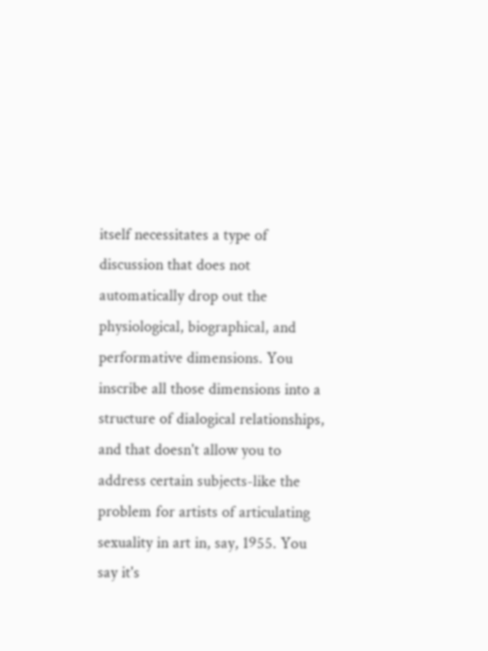itself necessitates a type of discussion that does not automatically drop out the physiological, biographical, and performative dimensions. You inscribe all those dimensions into a structure of dialogical relationships, and that doesn't allow you to address certain subjects-like the problem for artists of articulating sexuality in art in, say, 1955. You say it's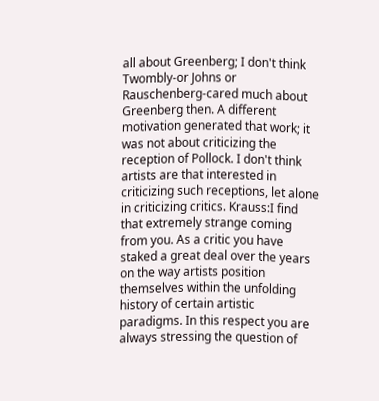all about Greenberg; I don't think Twombly-or Johns or Rauschenberg-cared much about Greenberg then. A different motivation generated that work; it was not about criticizing the reception of Pollock. I don't think artists are that interested in criticizing such receptions, let alone in criticizing critics. Krauss:I find that extremely strange coming from you. As a critic you have staked a great deal over the years on the way artists position themselves within the unfolding history of certain artistic paradigms. In this respect you are always stressing the question of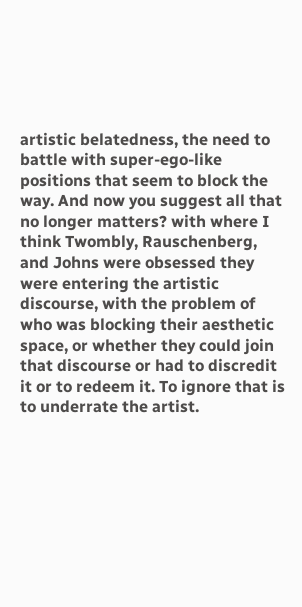artistic belatedness, the need to battle with super-ego-like positions that seem to block the way. And now you suggest all that no longer matters? with where I think Twombly, Rauschenberg, and Johns were obsessed they were entering the artistic discourse, with the problem of who was blocking their aesthetic space, or whether they could join that discourse or had to discredit it or to redeem it. To ignore that is to underrate the artist.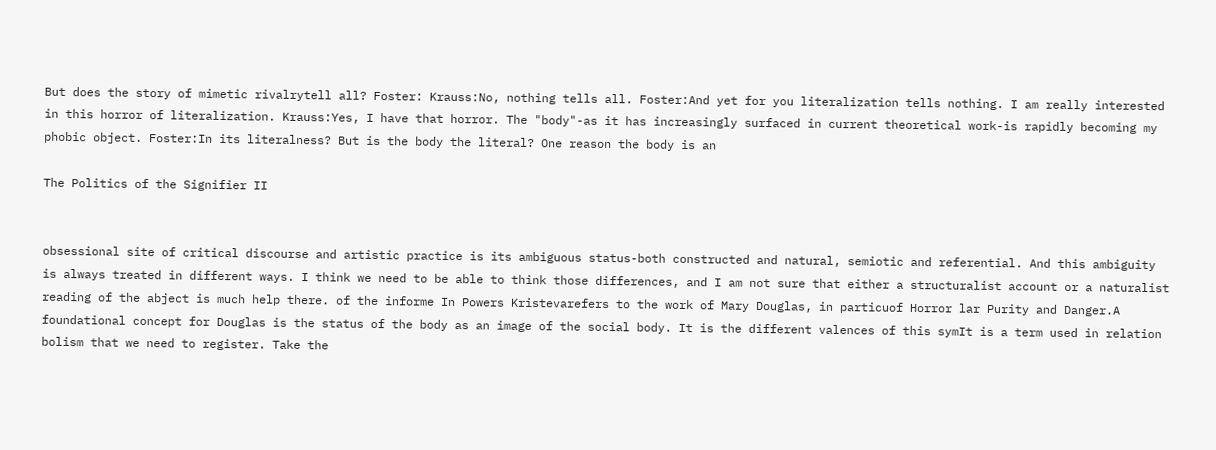But does the story of mimetic rivalrytell all? Foster: Krauss:No, nothing tells all. Foster:And yet for you literalization tells nothing. I am really interested in this horror of literalization. Krauss:Yes, I have that horror. The "body"-as it has increasingly surfaced in current theoretical work-is rapidly becoming my phobic object. Foster:In its literalness? But is the body the literal? One reason the body is an

The Politics of the Signifier II


obsessional site of critical discourse and artistic practice is its ambiguous status-both constructed and natural, semiotic and referential. And this ambiguity is always treated in different ways. I think we need to be able to think those differences, and I am not sure that either a structuralist account or a naturalist reading of the abject is much help there. of the informe In Powers Kristevarefers to the work of Mary Douglas, in particuof Horror lar Purity and Danger.A foundational concept for Douglas is the status of the body as an image of the social body. It is the different valences of this symIt is a term used in relation bolism that we need to register. Take the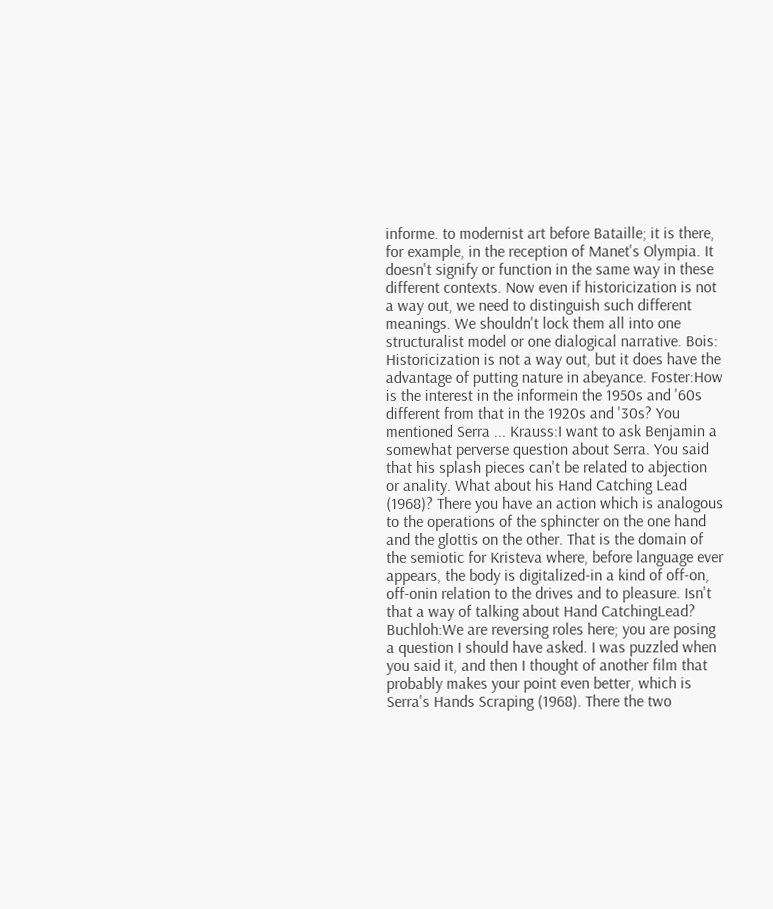informe. to modernist art before Bataille; it is there, for example, in the reception of Manet's Olympia. It doesn't signify or function in the same way in these different contexts. Now even if historicization is not a way out, we need to distinguish such different meanings. We shouldn't lock them all into one structuralist model or one dialogical narrative. Bois: Historicization is not a way out, but it does have the advantage of putting nature in abeyance. Foster:How is the interest in the informein the 1950s and '60s different from that in the 1920s and '30s? You mentioned Serra ... Krauss:I want to ask Benjamin a somewhat perverse question about Serra. You said that his splash pieces can't be related to abjection or anality. What about his Hand Catching Lead (1968)? There you have an action which is analogous to the operations of the sphincter on the one hand and the glottis on the other. That is the domain of the semiotic for Kristeva where, before language ever appears, the body is digitalized-in a kind of off-on, off-onin relation to the drives and to pleasure. Isn't that a way of talking about Hand CatchingLead? Buchloh:We are reversing roles here; you are posing a question I should have asked. I was puzzled when you said it, and then I thought of another film that probably makes your point even better, which is Serra's Hands Scraping (1968). There the two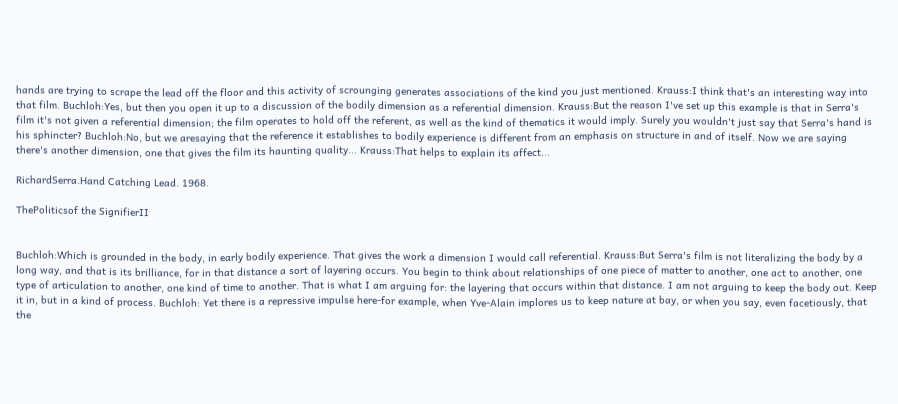hands are trying to scrape the lead off the floor and this activity of scrounging generates associations of the kind you just mentioned. Krauss:I think that's an interesting way into that film. Buchloh:Yes, but then you open it up to a discussion of the bodily dimension as a referential dimension. Krauss:But the reason I've set up this example is that in Serra's film it's not given a referential dimension; the film operates to hold off the referent, as well as the kind of thematics it would imply. Surely you wouldn't just say that Serra's hand is his sphincter? Buchloh:No, but we aresaying that the reference it establishes to bodily experience is different from an emphasis on structure in and of itself. Now we are saying there's another dimension, one that gives the film its haunting quality... Krauss:That helps to explain its affect...

RichardSerra.Hand Catching Lead. 1968.

ThePoliticsof the SignifierII


Buchloh:Which is grounded in the body, in early bodily experience. That gives the work a dimension I would call referential. Krauss:But Serra's film is not literalizing the body by a long way, and that is its brilliance, for in that distance a sort of layering occurs. You begin to think about relationships of one piece of matter to another, one act to another, one type of articulation to another, one kind of time to another. That is what I am arguing for: the layering that occurs within that distance. I am not arguing to keep the body out. Keep it in, but in a kind of process. Buchloh: Yet there is a repressive impulse here-for example, when Yve-Alain implores us to keep nature at bay, or when you say, even facetiously, that the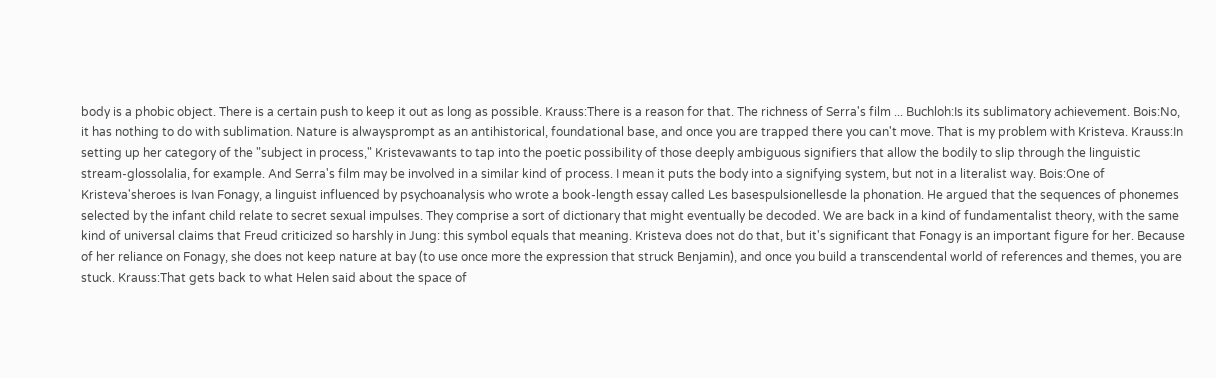body is a phobic object. There is a certain push to keep it out as long as possible. Krauss:There is a reason for that. The richness of Serra's film ... Buchloh:Is its sublimatory achievement. Bois:No, it has nothing to do with sublimation. Nature is alwaysprompt as an antihistorical, foundational base, and once you are trapped there you can't move. That is my problem with Kristeva. Krauss:In setting up her category of the "subject in process," Kristevawants to tap into the poetic possibility of those deeply ambiguous signifiers that allow the bodily to slip through the linguistic stream-glossolalia, for example. And Serra's film may be involved in a similar kind of process. I mean it puts the body into a signifying system, but not in a literalist way. Bois:One of Kristeva'sheroes is Ivan Fonagy, a linguist influenced by psychoanalysis who wrote a book-length essay called Les basespulsionellesde la phonation. He argued that the sequences of phonemes selected by the infant child relate to secret sexual impulses. They comprise a sort of dictionary that might eventually be decoded. We are back in a kind of fundamentalist theory, with the same kind of universal claims that Freud criticized so harshly in Jung: this symbol equals that meaning. Kristeva does not do that, but it's significant that Fonagy is an important figure for her. Because of her reliance on Fonagy, she does not keep nature at bay (to use once more the expression that struck Benjamin), and once you build a transcendental world of references and themes, you are stuck. Krauss:That gets back to what Helen said about the space of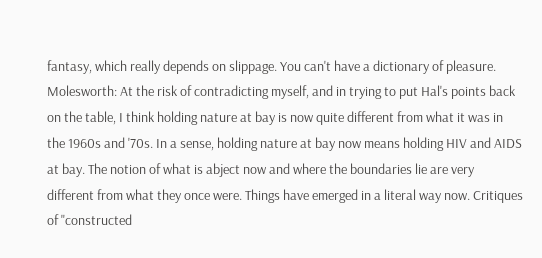fantasy, which really depends on slippage. You can't have a dictionary of pleasure. Molesworth: At the risk of contradicting myself, and in trying to put Hal's points back on the table, I think holding nature at bay is now quite different from what it was in the 1960s and '70s. In a sense, holding nature at bay now means holding HIV and AIDS at bay. The notion of what is abject now and where the boundaries lie are very different from what they once were. Things have emerged in a literal way now. Critiques of "constructed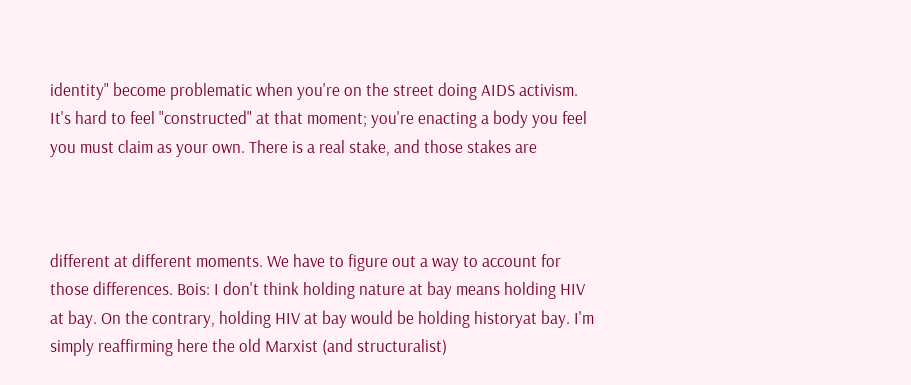identity" become problematic when you're on the street doing AIDS activism. It's hard to feel "constructed" at that moment; you're enacting a body you feel you must claim as your own. There is a real stake, and those stakes are



different at different moments. We have to figure out a way to account for those differences. Bois: I don't think holding nature at bay means holding HIV at bay. On the contrary, holding HIV at bay would be holding historyat bay. I'm simply reaffirming here the old Marxist (and structuralist)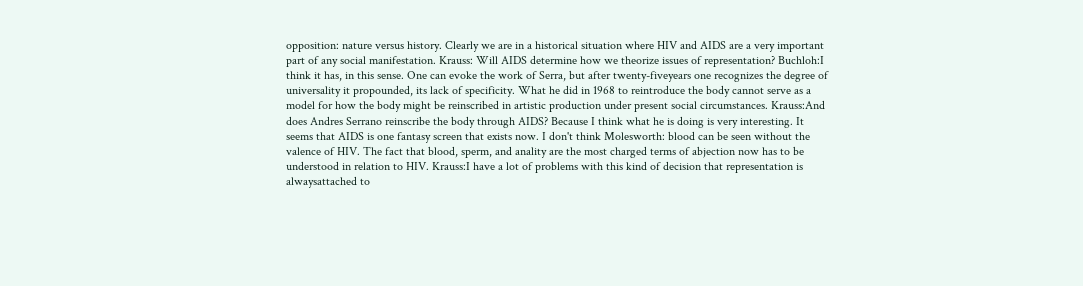opposition: nature versus history. Clearly we are in a historical situation where HIV and AIDS are a very important part of any social manifestation. Krauss: Will AIDS determine how we theorize issues of representation? Buchloh:I think it has, in this sense. One can evoke the work of Serra, but after twenty-fiveyears one recognizes the degree of universality it propounded, its lack of specificity. What he did in 1968 to reintroduce the body cannot serve as a model for how the body might be reinscribed in artistic production under present social circumstances. Krauss:And does Andres Serrano reinscribe the body through AIDS? Because I think what he is doing is very interesting. It seems that AIDS is one fantasy screen that exists now. I don't think Molesworth: blood can be seen without the valence of HIV. The fact that blood, sperm, and anality are the most charged terms of abjection now has to be understood in relation to HIV. Krauss:I have a lot of problems with this kind of decision that representation is alwaysattached to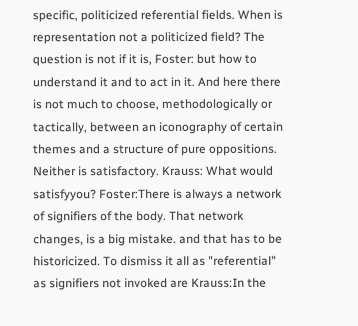specific, politicized referential fields. When is representation not a politicized field? The question is not if it is, Foster: but how to understand it and to act in it. And here there is not much to choose, methodologically or tactically, between an iconography of certain themes and a structure of pure oppositions. Neither is satisfactory. Krauss: What would satisfyyou? Foster:There is always a network of signifiers of the body. That network changes, is a big mistake. and that has to be historicized. To dismiss it all as "referential" as signifiers not invoked are Krauss:In the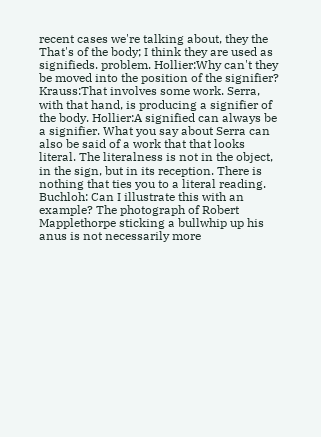recent cases we're talking about, they the That's of the body; I think they are used as signifieds. problem. Hollier:Why can't they be moved into the position of the signifier? Krauss:That involves some work. Serra, with that hand, is producing a signifier of the body. Hollier:A signified can always be a signifier. What you say about Serra can also be said of a work that that looks literal. The literalness is not in the object, in the sign, but in its reception. There is nothing that ties you to a literal reading. Buchloh: Can I illustrate this with an example? The photograph of Robert Mapplethorpe sticking a bullwhip up his anus is not necessarily more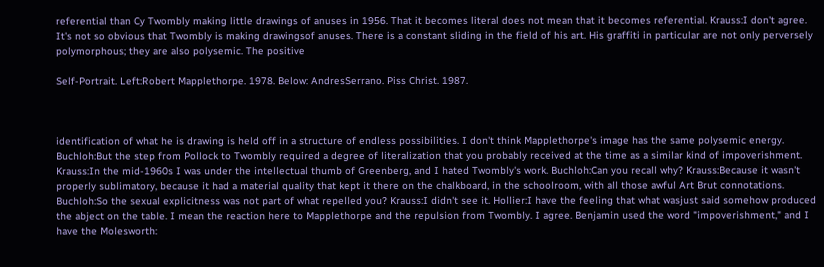referential than Cy Twombly making little drawings of anuses in 1956. That it becomes literal does not mean that it becomes referential. Krauss:I don't agree. It's not so obvious that Twombly is making drawingsof anuses. There is a constant sliding in the field of his art. His graffiti in particular are not only perversely polymorphous; they are also polysemic. The positive

Self-Portrait. Left:Robert Mapplethorpe. 1978. Below: AndresSerrano. Piss Christ. 1987.



identification of what he is drawing is held off in a structure of endless possibilities. I don't think Mapplethorpe's image has the same polysemic energy. Buchloh:But the step from Pollock to Twombly required a degree of literalization that you probably received at the time as a similar kind of impoverishment. Krauss:In the mid-1960s I was under the intellectual thumb of Greenberg, and I hated Twombly's work. Buchloh:Can you recall why? Krauss:Because it wasn't properly sublimatory, because it had a material quality that kept it there on the chalkboard, in the schoolroom, with all those awful Art Brut connotations. Buchloh:So the sexual explicitness was not part of what repelled you? Krauss:I didn't see it. Hollier:I have the feeling that what wasjust said somehow produced the abject on the table. I mean the reaction here to Mapplethorpe and the repulsion from Twombly. I agree. Benjamin used the word "impoverishment," and I have the Molesworth: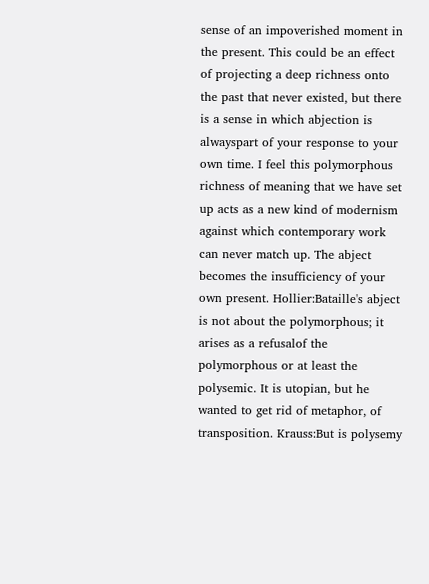sense of an impoverished moment in the present. This could be an effect of projecting a deep richness onto the past that never existed, but there is a sense in which abjection is alwayspart of your response to your own time. I feel this polymorphous richness of meaning that we have set up acts as a new kind of modernism against which contemporary work can never match up. The abject becomes the insufficiency of your own present. Hollier:Bataille's abject is not about the polymorphous; it arises as a refusalof the polymorphous or at least the polysemic. It is utopian, but he wanted to get rid of metaphor, of transposition. Krauss:But is polysemy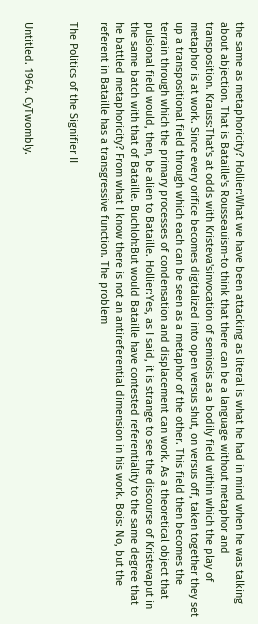the same as metaphoricity? Hollier:What we have been attacking as literal is what he had in mind when he was talking about abjection. That is Bataille's Rousseauism-to think that there can be a language without metaphor and transposition. Krauss:That's at odds with Kristeva'sinvocation of semiosis as a bodily field within which the play of metaphor is at work. Since every orifice becomes digitalized into open versus shut, on versus off, taken together they set up a transpositional field through which each can be seen as a metaphor of the other. This field then becomes the terrain through which the primary processes of condensation and displacement can work. As a theoretical object that pulsional field would, then, be alien to Bataille. Hollier:Yes, as I said, it is strange to see the discourse of Kristevaput in the same batch with that of Bataille. Buchloh:But would Bataille have contested referentiality to the same degree that he battled metaphoricity? From what I know there is not an antireferential dimension in his work. Bois: No, but the referent in Bataille has a transgressive function. The problem

The Politics of the Signifier II


Untitled. 1964. CyTwombly.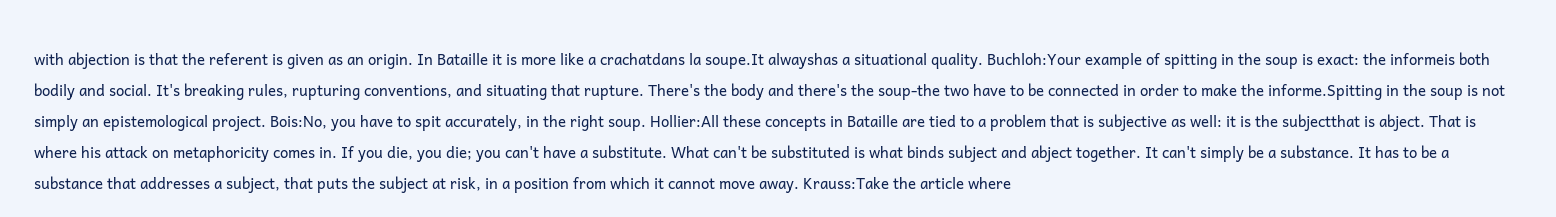with abjection is that the referent is given as an origin. In Bataille it is more like a crachatdans la soupe.It alwayshas a situational quality. Buchloh:Your example of spitting in the soup is exact: the informeis both bodily and social. It's breaking rules, rupturing conventions, and situating that rupture. There's the body and there's the soup-the two have to be connected in order to make the informe.Spitting in the soup is not simply an epistemological project. Bois:No, you have to spit accurately, in the right soup. Hollier:All these concepts in Bataille are tied to a problem that is subjective as well: it is the subjectthat is abject. That is where his attack on metaphoricity comes in. If you die, you die; you can't have a substitute. What can't be substituted is what binds subject and abject together. It can't simply be a substance. It has to be a substance that addresses a subject, that puts the subject at risk, in a position from which it cannot move away. Krauss:Take the article where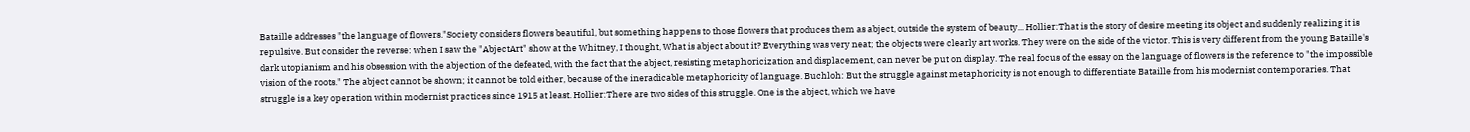Bataille addresses "the language of flowers."Society considers flowers beautiful, but something happens to those flowers that produces them as abject, outside the system of beauty... Hollier:That is the story of desire meeting its object and suddenly realizing it is repulsive. But consider the reverse: when I saw the "AbjectArt" show at the Whitney, I thought, What is abject about it? Everything was very neat; the objects were clearly art works. They were on the side of the victor. This is very different from the young Bataille's dark utopianism and his obsession with the abjection of the defeated, with the fact that the abject, resisting metaphoricization and displacement, can never be put on display. The real focus of the essay on the language of flowers is the reference to "the impossible vision of the roots." The abject cannot be shown; it cannot be told either, because of the ineradicable metaphoricity of language. Buchloh: But the struggle against metaphoricity is not enough to differentiate Bataille from his modernist contemporaries. That struggle is a key operation within modernist practices since 1915 at least. Hollier:There are two sides of this struggle. One is the abject, which we have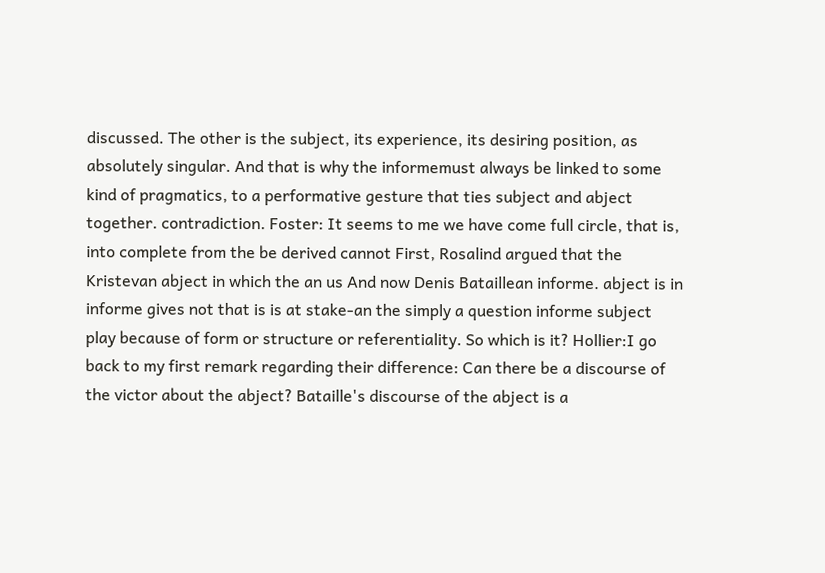discussed. The other is the subject, its experience, its desiring position, as absolutely singular. And that is why the informemust always be linked to some kind of pragmatics, to a performative gesture that ties subject and abject together. contradiction. Foster: It seems to me we have come full circle, that is, into complete from the be derived cannot First, Rosalind argued that the Kristevan abject in which the an us And now Denis Bataillean informe. abject is in informe gives not that is is at stake-an the simply a question informe subject play because of form or structure or referentiality. So which is it? Hollier:I go back to my first remark regarding their difference: Can there be a discourse of the victor about the abject? Bataille's discourse of the abject is a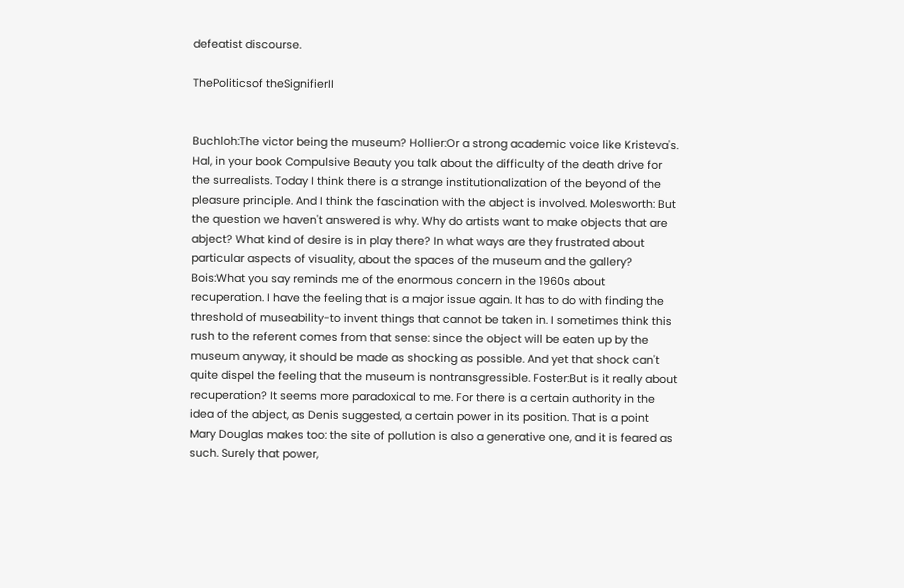defeatist discourse.

ThePoliticsof theSignifierII


Buchloh:The victor being the museum? Hollier:Or a strong academic voice like Kristeva's. Hal, in your book Compulsive Beauty you talk about the difficulty of the death drive for the surrealists. Today I think there is a strange institutionalization of the beyond of the pleasure principle. And I think the fascination with the abject is involved. Molesworth: But the question we haven't answered is why. Why do artists want to make objects that are abject? What kind of desire is in play there? In what ways are they frustrated about particular aspects of visuality, about the spaces of the museum and the gallery? Bois:What you say reminds me of the enormous concern in the 1960s about recuperation. I have the feeling that is a major issue again. It has to do with finding the threshold of museability-to invent things that cannot be taken in. I sometimes think this rush to the referent comes from that sense: since the object will be eaten up by the museum anyway, it should be made as shocking as possible. And yet that shock can't quite dispel the feeling that the museum is nontransgressible. Foster:But is it really about recuperation? It seems more paradoxical to me. For there is a certain authority in the idea of the abject, as Denis suggested, a certain power in its position. That is a point Mary Douglas makes too: the site of pollution is also a generative one, and it is feared as such. Surely that power,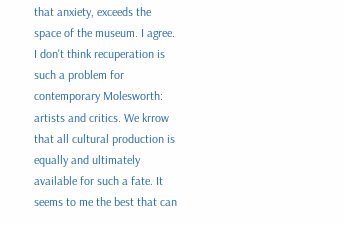that anxiety, exceeds the space of the museum. I agree. I don't think recuperation is such a problem for contemporary Molesworth: artists and critics. We krrow that all cultural production is equally and ultimately available for such a fate. It seems to me the best that can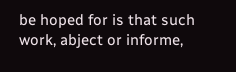be hoped for is that such work, abject or informe,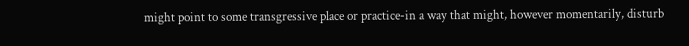might point to some transgressive place or practice-in a way that might, however momentarily, disturb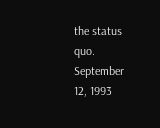the status quo. September 12, 1993